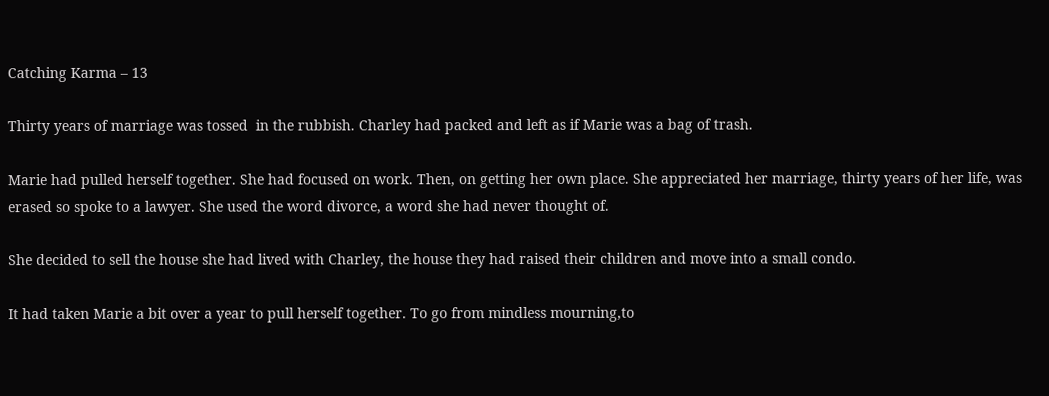Catching Karma – 13

Thirty years of marriage was tossed  in the rubbish. Charley had packed and left as if Marie was a bag of trash.

Marie had pulled herself together. She had focused on work. Then, on getting her own place. She appreciated her marriage, thirty years of her life, was erased so spoke to a lawyer. She used the word divorce, a word she had never thought of.

She decided to sell the house she had lived with Charley, the house they had raised their children and move into a small condo.

It had taken Marie a bit over a year to pull herself together. To go from mindless mourning,to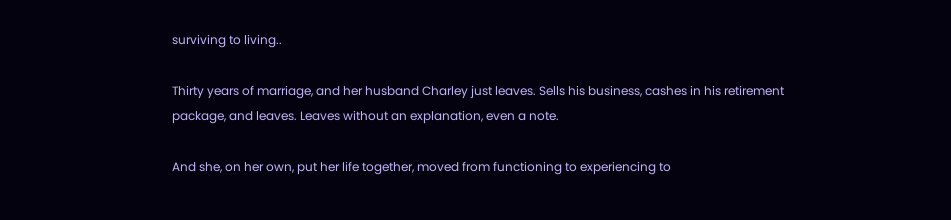surviving to living..

Thirty years of marriage, and her husband Charley just leaves. Sells his business, cashes in his retirement package, and leaves. Leaves without an explanation, even a note.

And she, on her own, put her life together, moved from functioning to experiencing to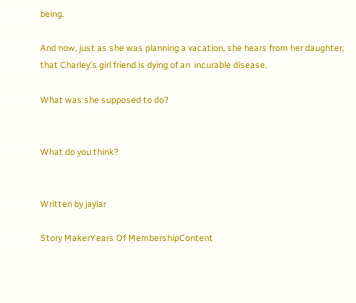being.

And now, just as she was planning a vacation, she hears from her daughter, that Charley’s girl friend is dying of an  incurable disease.

What was she supposed to do?


What do you think?


Written by jaylar

Story MakerYears Of MembershipContent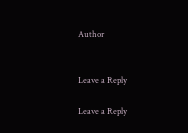Author


Leave a Reply

Leave a Reply